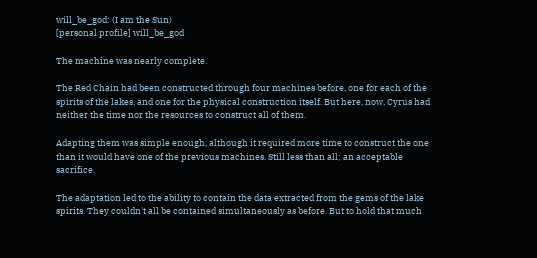will_be_god: (I am the Sun)
[personal profile] will_be_god

The machine was nearly complete.

The Red Chain had been constructed through four machines before, one for each of the spirits of the lakes, and one for the physical construction itself. But here, now, Cyrus had neither the time nor the resources to construct all of them.

Adapting them was simple enough, although it required more time to construct the one than it would have one of the previous machines. Still less than all; an acceptable sacrifice.

The adaptation led to the ability to contain the data extracted from the gems of the lake spirits. They couldn't all be contained simultaneously as before. But to hold that much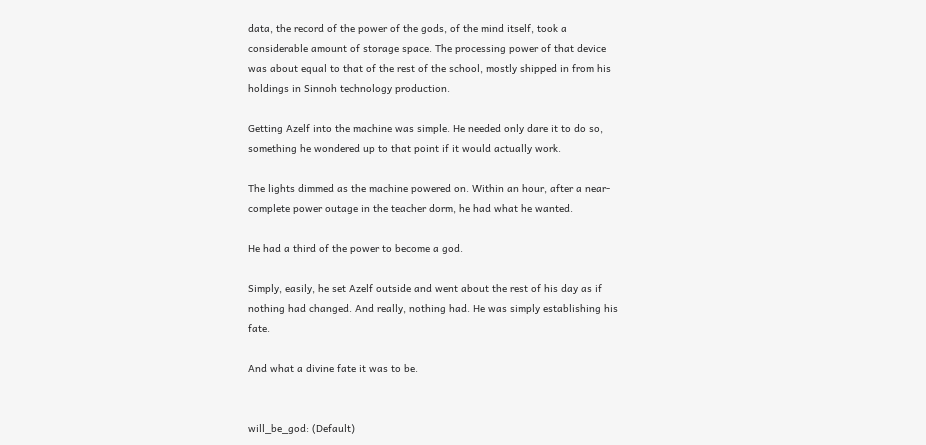data, the record of the power of the gods, of the mind itself, took a considerable amount of storage space. The processing power of that device was about equal to that of the rest of the school, mostly shipped in from his holdings in Sinnoh technology production.

Getting Azelf into the machine was simple. He needed only dare it to do so, something he wondered up to that point if it would actually work.

The lights dimmed as the machine powered on. Within an hour, after a near-complete power outage in the teacher dorm, he had what he wanted.

He had a third of the power to become a god.

Simply, easily, he set Azelf outside and went about the rest of his day as if nothing had changed. And really, nothing had. He was simply establishing his fate.

And what a divine fate it was to be.


will_be_god: (Default)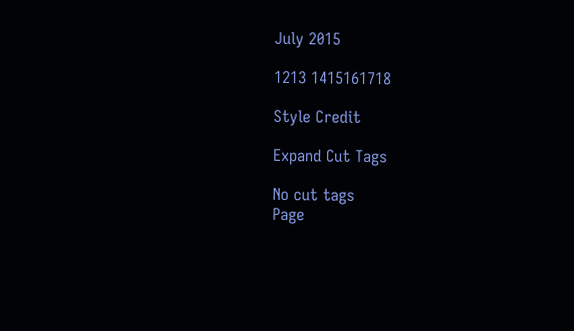July 2015

1213 1415161718

Style Credit

Expand Cut Tags

No cut tags
Page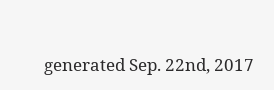generated Sep. 22nd, 2017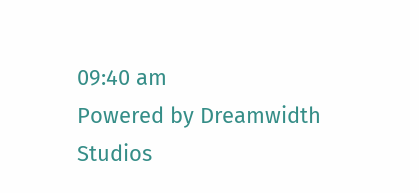09:40 am
Powered by Dreamwidth Studios